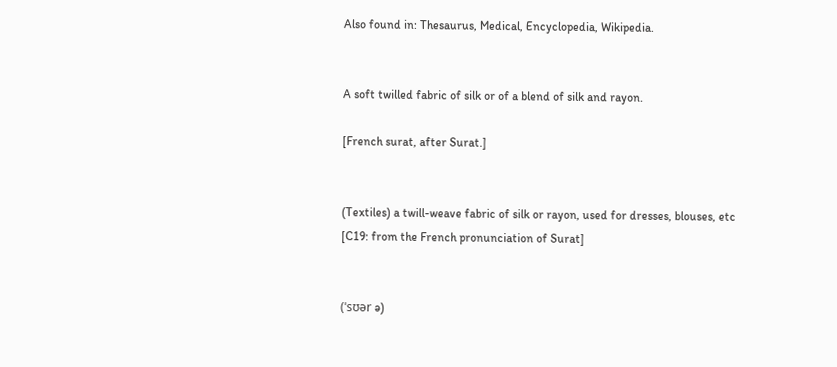Also found in: Thesaurus, Medical, Encyclopedia, Wikipedia.


A soft twilled fabric of silk or of a blend of silk and rayon.

[French surat, after Surat.]


(Textiles) a twill-weave fabric of silk or rayon, used for dresses, blouses, etc
[C19: from the French pronunciation of Surat]


(ˈsʊər ə)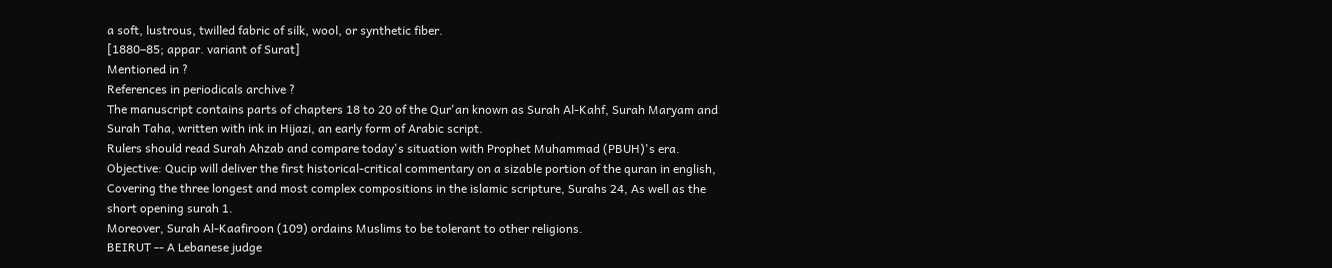a soft, lustrous, twilled fabric of silk, wool, or synthetic fiber.
[1880–85; appar. variant of Surat]
Mentioned in ?
References in periodicals archive ?
The manuscript contains parts of chapters 18 to 20 of the Qur'an known as Surah Al-Kahf, Surah Maryam and Surah Taha, written with ink in Hijazi, an early form of Arabic script.
Rulers should read Surah Ahzab and compare today's situation with Prophet Muhammad (PBUH)'s era.
Objective: Qucip will deliver the first historical-critical commentary on a sizable portion of the quran in english, Covering the three longest and most complex compositions in the islamic scripture, Surahs 24, As well as the short opening surah 1.
Moreover, Surah Al-Kaafiroon (109) ordains Muslims to be tolerant to other religions.
BEIRUT -- A Lebanese judge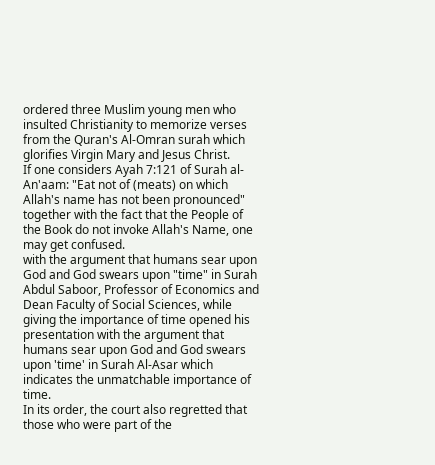ordered three Muslim young men who insulted Christianity to memorize verses from the Quran's Al-Omran surah which glorifies Virgin Mary and Jesus Christ.
If one considers Ayah 7:121 of Surah al-An'aam: "Eat not of (meats) on which Allah's name has not been pronounced" together with the fact that the People of the Book do not invoke Allah's Name, one may get confused.
with the argument that humans sear upon God and God swears upon "time" in Surah
Abdul Saboor, Professor of Economics and Dean Faculty of Social Sciences, while giving the importance of time opened his presentation with the argument that humans sear upon God and God swears upon 'time' in Surah Al-Asar which indicates the unmatchable importance of time.
In its order, the court also regretted that those who were part of the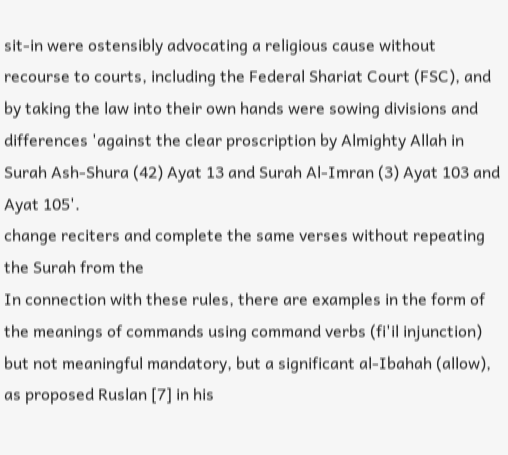sit-in were ostensibly advocating a religious cause without recourse to courts, including the Federal Shariat Court (FSC), and by taking the law into their own hands were sowing divisions and differences 'against the clear proscription by Almighty Allah in Surah Ash-Shura (42) Ayat 13 and Surah Al-Imran (3) Ayat 103 and Ayat 105'.
change reciters and complete the same verses without repeating the Surah from the
In connection with these rules, there are examples in the form of the meanings of commands using command verbs (fi'il injunction) but not meaningful mandatory, but a significant al-Ibahah (allow), as proposed Ruslan [7] in his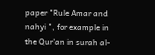paper "Rule Amar and nahyi ", for example in the Qur'an in surah al-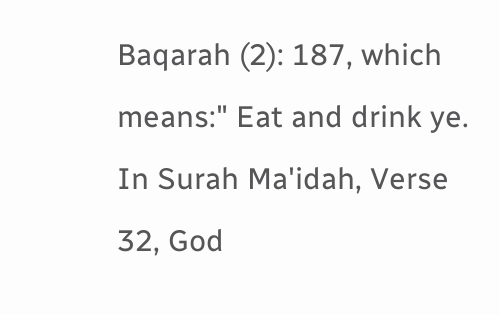Baqarah (2): 187, which means:" Eat and drink ye.
In Surah Ma'idah, Verse 32, God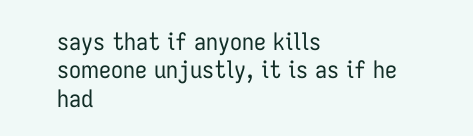says that if anyone kills someone unjustly, it is as if he had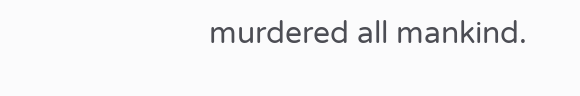murdered all mankind.